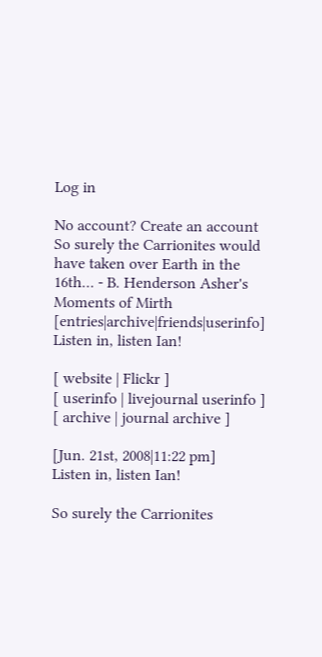Log in

No account? Create an account
So surely the Carrionites would have taken over Earth in the 16th… - B. Henderson Asher's Moments of Mirth [entries|archive|friends|userinfo]
Listen in, listen Ian!

[ website | Flickr ]
[ userinfo | livejournal userinfo ]
[ archive | journal archive ]

[Jun. 21st, 2008|11:22 pm]
Listen in, listen Ian!

So surely the Carrionites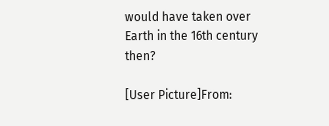would have taken over Earth in the 16th century then?

[User Picture]From: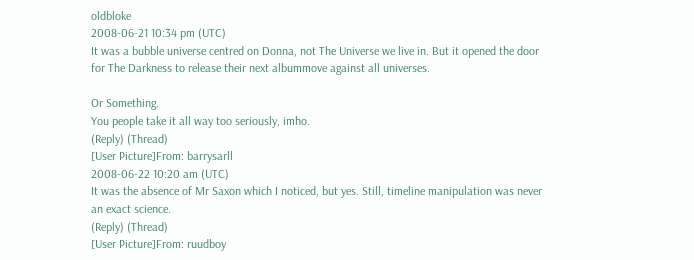oldbloke
2008-06-21 10:34 pm (UTC)
It was a bubble universe centred on Donna, not The Universe we live in. But it opened the door for The Darkness to release their next albummove against all universes.

Or Something.
You people take it all way too seriously, imho.
(Reply) (Thread)
[User Picture]From: barrysarll
2008-06-22 10:20 am (UTC)
It was the absence of Mr Saxon which I noticed, but yes. Still, timeline manipulation was never an exact science.
(Reply) (Thread)
[User Picture]From: ruudboy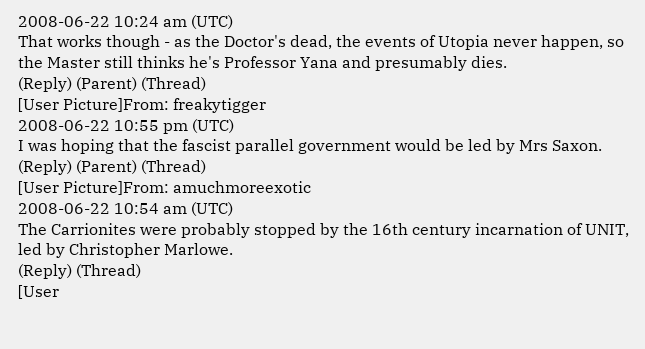2008-06-22 10:24 am (UTC)
That works though - as the Doctor's dead, the events of Utopia never happen, so the Master still thinks he's Professor Yana and presumably dies.
(Reply) (Parent) (Thread)
[User Picture]From: freakytigger
2008-06-22 10:55 pm (UTC)
I was hoping that the fascist parallel government would be led by Mrs Saxon.
(Reply) (Parent) (Thread)
[User Picture]From: amuchmoreexotic
2008-06-22 10:54 am (UTC)
The Carrionites were probably stopped by the 16th century incarnation of UNIT, led by Christopher Marlowe.
(Reply) (Thread)
[User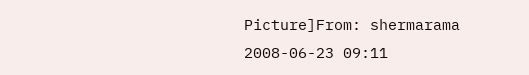Picture]From: shermarama
2008-06-23 09:11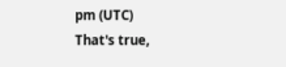pm (UTC)
That's true,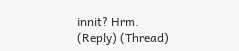innit? Hrm.
(Reply) (Thread)